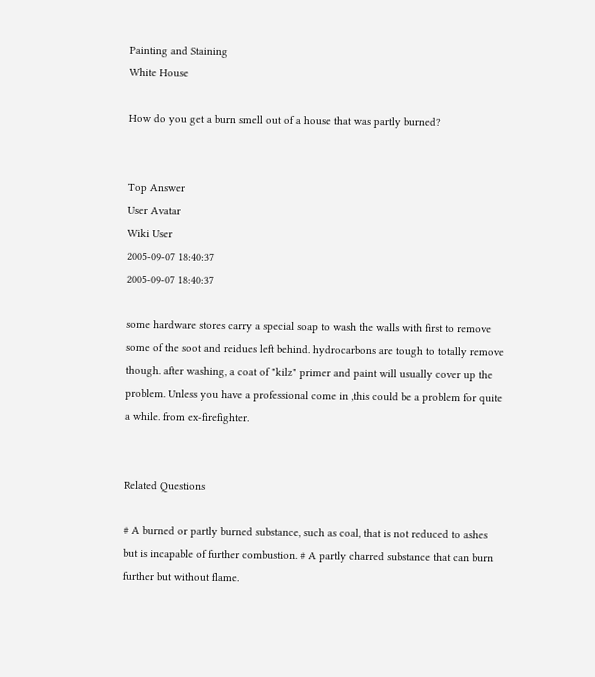Painting and Staining
White House

How do you get a burn smell out of a house that was partly burned?


Top Answer
User Avatar
Wiki User
2005-09-07 18:40:37
2005-09-07 18:40:37

some hardware stores carry a special soap to wash the walls with first to remove some of the soot and reidues left behind. hydrocarbons are tough to totally remove though. after washing, a coat of "kilz" primer and paint will usually cover up the problem. Unless you have a professional come in ,this could be a problem for quite a while. from ex-firefighter.


Related Questions

# A burned or partly burned substance, such as coal, that is not reduced to ashes but is incapable of further combustion. # A partly charred substance that can burn further but without flame.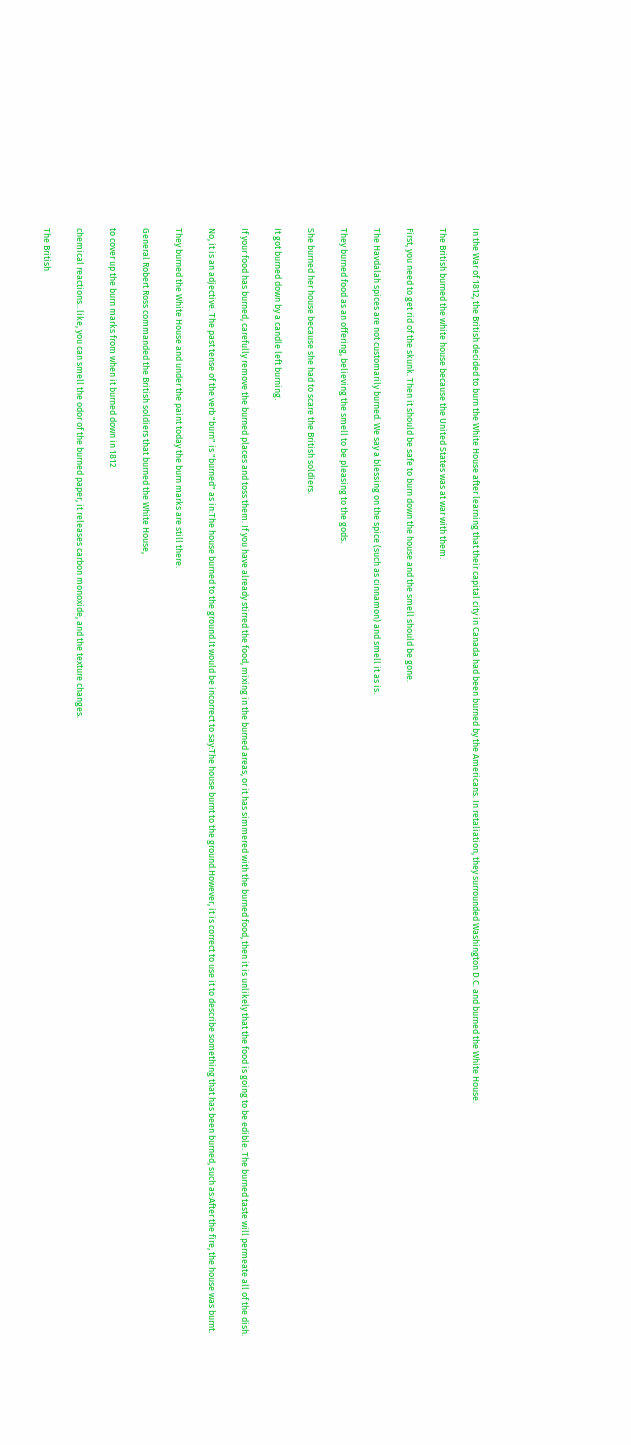In the War of 1812, the British decided to burn the White House after learning that their capital city in Canada had been burned by the Americans. In retaliation, they surrounded Washington D.C. and burned the White House.

The British burned the white house because the United States was at war with them.

First, you need to get rid of the skunk. Then it should be safe to burn down the house and the smell should be gone.

The Havdalah spices are not customarily burned. We say a blessing on the spice (such as cinnamon) and smell it as is.

They burned food as an offering, believing the smell to be pleasing to the gods.

She burned her house because she had to scare the British soldiers.

It got burned down by a candle left burning.

If your food has burned, carefully remove the burned places and toss them. If you have already stirred the food, mixing in the burned areas, or it has simmered with the burned food, then it is unlikely that the food is going to be edible. The burned taste will permeate all of the dish.

No, it is an adjective. The past tense of the verb "burn" is "burned" as in:The house burned to the ground.It would be incorrect to say:The house burnt to the ground.However, it is correct to use it to describe something that has been burned, such as:After the fire, the house was burnt.

They burned the White House and under the paint today the burn marks are still there.

General Robert Ross commanded the British soldiers that burned the White House,

to cover up the burn marks from when it burned down in 1812

chemical reactions.. like, you can smell the odor of the burned paper, it releases carbon monoxide, and the texture changes.

The British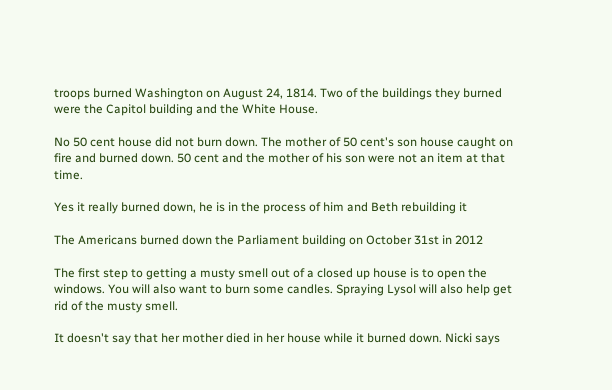troops burned Washington on August 24, 1814. Two of the buildings they burned were the Capitol building and the White House.

No 50 cent house did not burn down. The mother of 50 cent's son house caught on fire and burned down. 50 cent and the mother of his son were not an item at that time.

Yes it really burned down, he is in the process of him and Beth rebuilding it

The Americans burned down the Parliament building on October 31st in 2012

The first step to getting a musty smell out of a closed up house is to open the windows. You will also want to burn some candles. Spraying Lysol will also help get rid of the musty smell.

It doesn't say that her mother died in her house while it burned down. Nicki says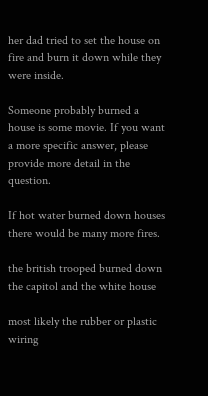her dad tried to set the house on fire and burn it down while they were inside.

Someone probably burned a house is some movie. If you want a more specific answer, please provide more detail in the question.

If hot water burned down houses there would be many more fires.

the british trooped burned down the capitol and the white house

most likely the rubber or plastic wiring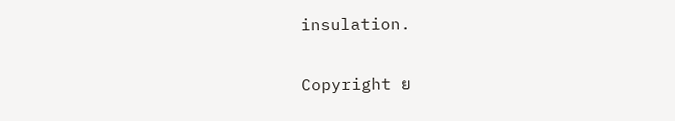insulation.

Copyright ย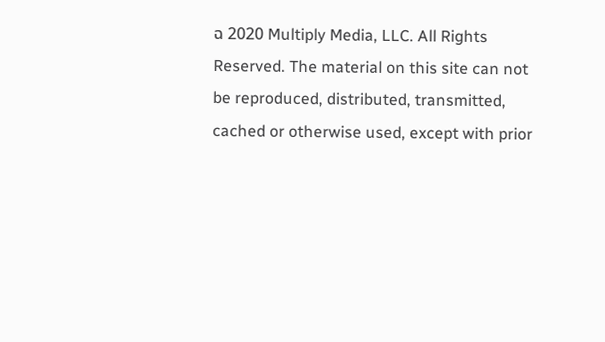ฉ 2020 Multiply Media, LLC. All Rights Reserved. The material on this site can not be reproduced, distributed, transmitted, cached or otherwise used, except with prior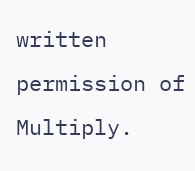written permission of Multiply.